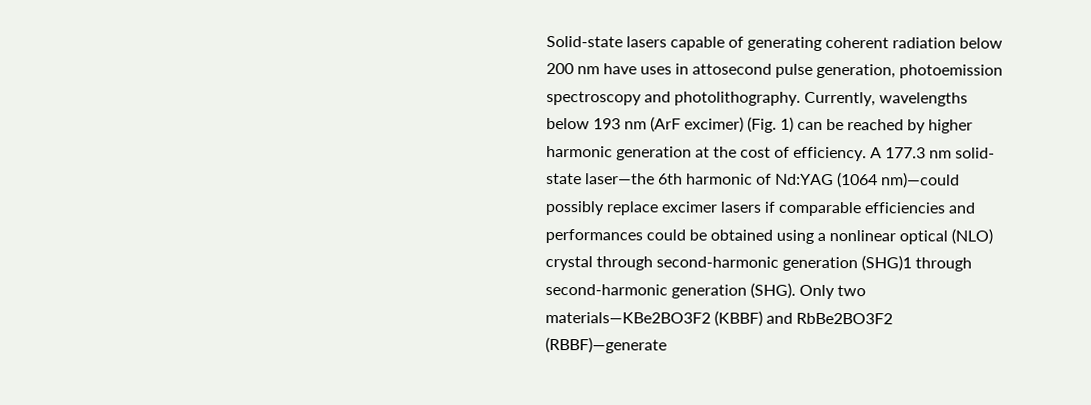Solid-state lasers capable of generating coherent radiation below 200 nm have uses in attosecond pulse generation, photoemission spectroscopy and photolithography. Currently, wavelengths below 193 nm (ArF excimer) (Fig. 1) can be reached by higher harmonic generation at the cost of efficiency. A 177.3 nm solid-state laser—the 6th harmonic of Nd:YAG (1064 nm)—could possibly replace excimer lasers if comparable efficiencies and performances could be obtained using a nonlinear optical (NLO) crystal through second-harmonic generation (SHG)1 through second-harmonic generation (SHG). Only two materials—KBe2BO3F2 (KBBF) and RbBe2BO3F2 (RBBF)—generate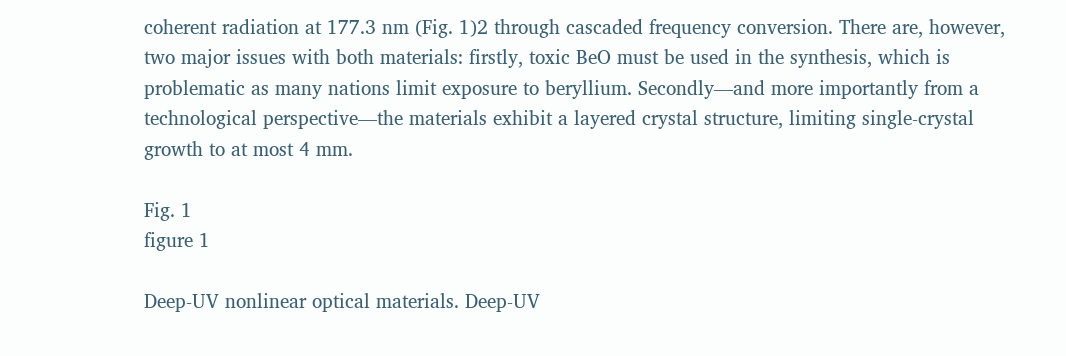coherent radiation at 177.3 nm (Fig. 1)2 through cascaded frequency conversion. There are, however, two major issues with both materials: firstly, toxic BeO must be used in the synthesis, which is problematic as many nations limit exposure to beryllium. Secondly—and more importantly from a technological perspective—the materials exhibit a layered crystal structure, limiting single-crystal growth to at most 4 mm.

Fig. 1
figure 1

Deep-UV nonlinear optical materials. Deep-UV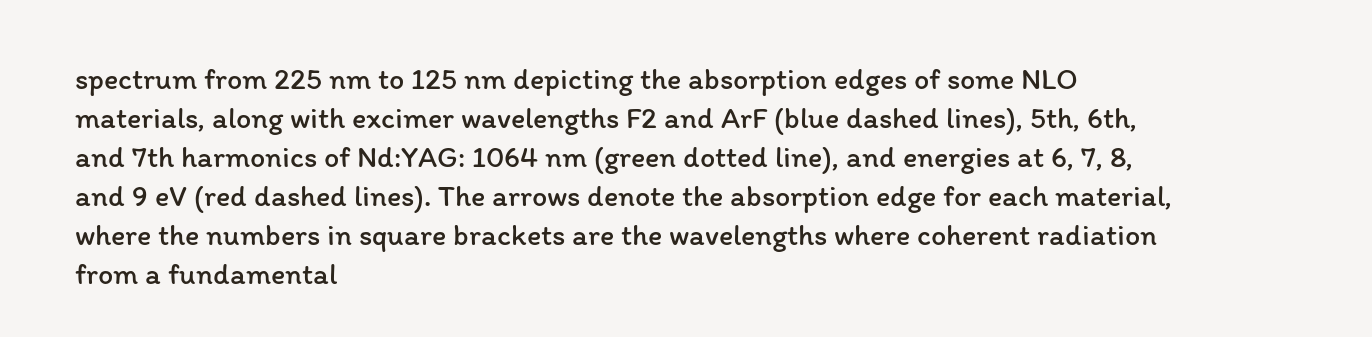spectrum from 225 nm to 125 nm depicting the absorption edges of some NLO materials, along with excimer wavelengths F2 and ArF (blue dashed lines), 5th, 6th, and 7th harmonics of Nd:YAG: 1064 nm (green dotted line), and energies at 6, 7, 8, and 9 eV (red dashed lines). The arrows denote the absorption edge for each material, where the numbers in square brackets are the wavelengths where coherent radiation from a fundamental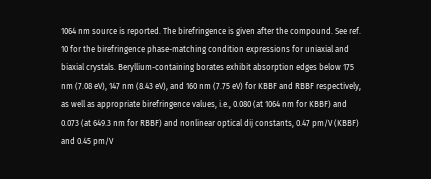1064 nm source is reported. The birefringence is given after the compound. See ref. 10 for the birefringence phase-matching condition expressions for uniaxial and biaxial crystals. Beryllium-containing borates exhibit absorption edges below 175 nm (7.08 eV), 147 nm (8.43 eV), and 160 nm (7.75 eV) for KBBF and RBBF respectively, as well as appropriate birefringence values, i.e., 0.080 (at 1064 nm for KBBF) and 0.073 (at 649.3 nm for RBBF) and nonlinear optical dij constants, 0.47 pm/V (KBBF) and 0.45 pm/V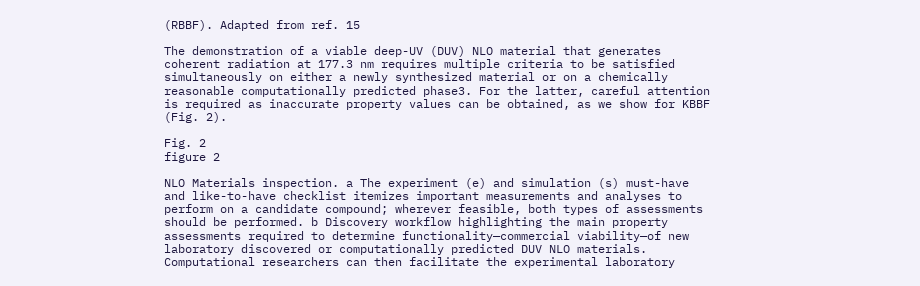(RBBF). Adapted from ref. 15

The demonstration of a viable deep-UV (DUV) NLO material that generates coherent radiation at 177.3 nm requires multiple criteria to be satisfied simultaneously on either a newly synthesized material or on a chemically reasonable computationally predicted phase3. For the latter, careful attention is required as inaccurate property values can be obtained, as we show for KBBF (Fig. 2).

Fig. 2
figure 2

NLO Materials inspection. a The experiment (e) and simulation (s) must-have and like-to-have checklist itemizes important measurements and analyses to perform on a candidate compound; wherever feasible, both types of assessments should be performed. b Discovery workflow highlighting the main property assessments required to determine functionality—commercial viability—of new laboratory discovered or computationally predicted DUV NLO materials. Computational researchers can then facilitate the experimental laboratory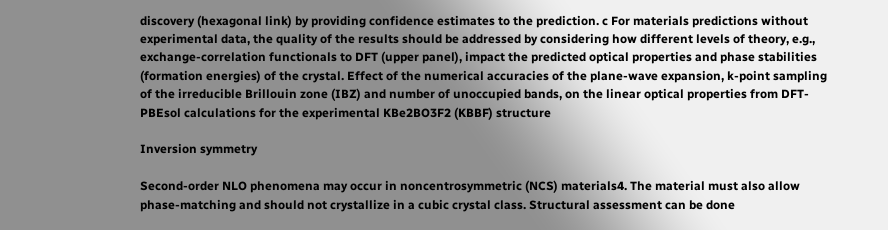discovery (hexagonal link) by providing confidence estimates to the prediction. c For materials predictions without experimental data, the quality of the results should be addressed by considering how different levels of theory, e.g., exchange-correlation functionals to DFT (upper panel), impact the predicted optical properties and phase stabilities (formation energies) of the crystal. Effect of the numerical accuracies of the plane-wave expansion, k-point sampling of the irreducible Brillouin zone (IBZ) and number of unoccupied bands, on the linear optical properties from DFT-PBEsol calculations for the experimental KBe2BO3F2 (KBBF) structure

Inversion symmetry

Second-order NLO phenomena may occur in noncentrosymmetric (NCS) materials4. The material must also allow phase-matching and should not crystallize in a cubic crystal class. Structural assessment can be done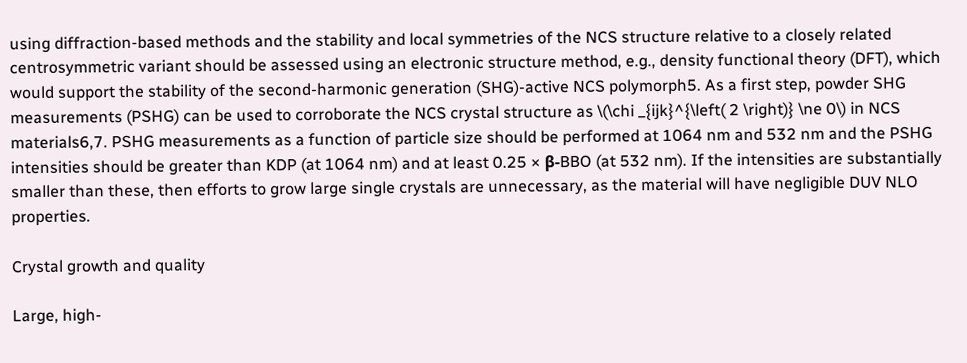using diffraction-based methods and the stability and local symmetries of the NCS structure relative to a closely related centrosymmetric variant should be assessed using an electronic structure method, e.g., density functional theory (DFT), which would support the stability of the second-harmonic generation (SHG)-active NCS polymorph5. As a first step, powder SHG measurements (PSHG) can be used to corroborate the NCS crystal structure as \(\chi _{ijk}^{\left( 2 \right)} \ne 0\) in NCS materials6,7. PSHG measurements as a function of particle size should be performed at 1064 nm and 532 nm and the PSHG intensities should be greater than KDP (at 1064 nm) and at least 0.25 × β-BBO (at 532 nm). If the intensities are substantially smaller than these, then efforts to grow large single crystals are unnecessary, as the material will have negligible DUV NLO properties.

Crystal growth and quality

Large, high-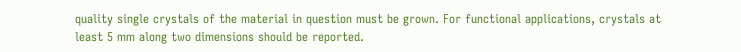quality single crystals of the material in question must be grown. For functional applications, crystals at least 5 mm along two dimensions should be reported.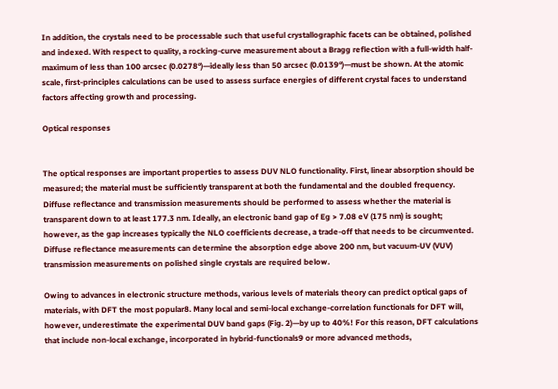In addition, the crystals need to be processable such that useful crystallographic facets can be obtained, polished and indexed. With respect to quality, a rocking-curve measurement about a Bragg reflection with a full-width half-maximum of less than 100 arcsec (0.0278°)—ideally less than 50 arcsec (0.0139°)—must be shown. At the atomic scale, first-principles calculations can be used to assess surface energies of different crystal faces to understand factors affecting growth and processing.

Optical responses


The optical responses are important properties to assess DUV NLO functionality. First, linear absorption should be measured; the material must be sufficiently transparent at both the fundamental and the doubled frequency. Diffuse reflectance and transmission measurements should be performed to assess whether the material is transparent down to at least 177.3 nm. Ideally, an electronic band gap of Eg > 7.08 eV (175 nm) is sought; however, as the gap increases typically the NLO coefficients decrease, a trade-off that needs to be circumvented. Diffuse reflectance measurements can determine the absorption edge above 200 nm, but vacuum-UV (VUV) transmission measurements on polished single crystals are required below.

Owing to advances in electronic structure methods, various levels of materials theory can predict optical gaps of materials, with DFT the most popular8. Many local and semi-local exchange-correlation functionals for DFT will, however, underestimate the experimental DUV band gaps (Fig. 2)—by up to 40%! For this reason, DFT calculations that include non-local exchange, incorporated in hybrid-functionals9 or more advanced methods,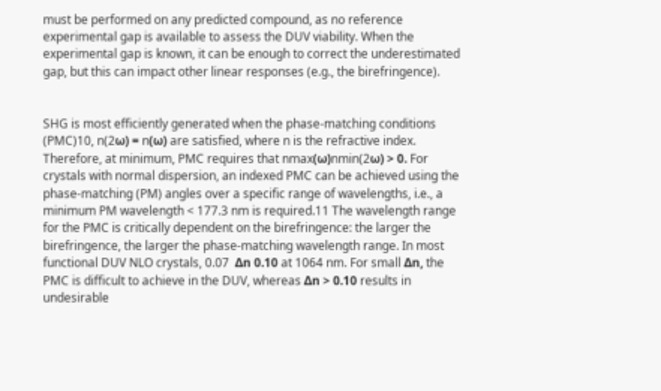must be performed on any predicted compound, as no reference experimental gap is available to assess the DUV viability. When the experimental gap is known, it can be enough to correct the underestimated gap, but this can impact other linear responses (e.g., the birefringence).


SHG is most efficiently generated when the phase-matching conditions (PMC)10, n(2ω) = n(ω) are satisfied, where n is the refractive index. Therefore, at minimum, PMC requires that nmax(ω)nmin(2ω) > 0. For crystals with normal dispersion, an indexed PMC can be achieved using the phase-matching (PM) angles over a specific range of wavelengths, i.e., a minimum PM wavelength < 177.3 nm is required.11 The wavelength range for the PMC is critically dependent on the birefringence: the larger the birefringence, the larger the phase-matching wavelength range. In most functional DUV NLO crystals, 0.07  Δn 0.10 at 1064 nm. For small Δn, the PMC is difficult to achieve in the DUV, whereas Δn > 0.10 results in undesirable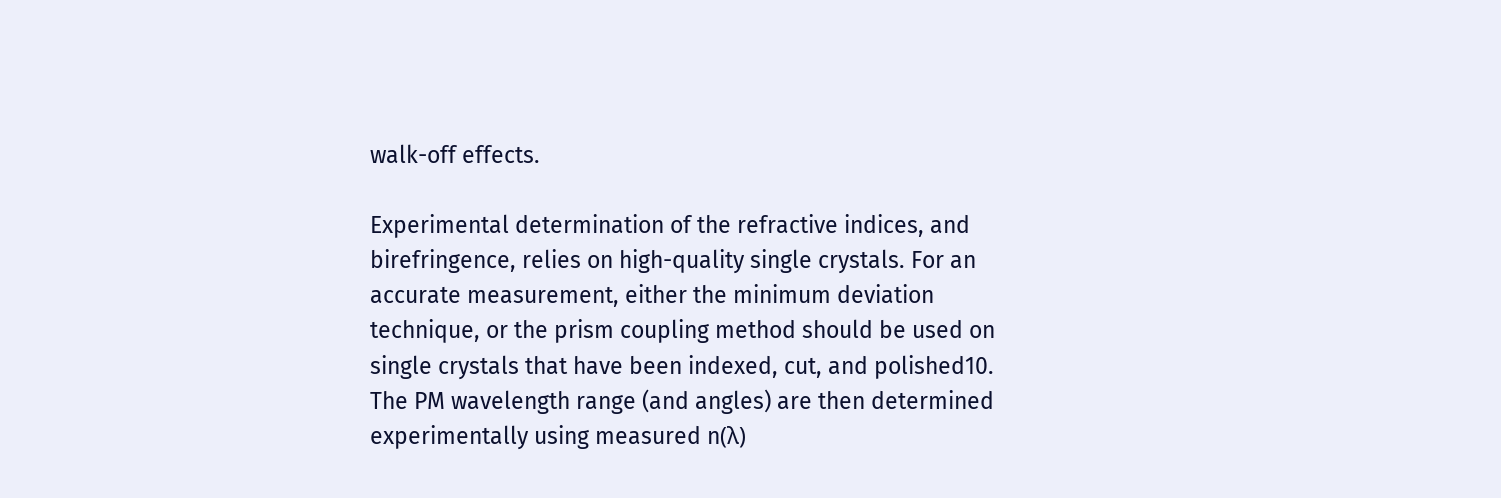walk-off effects.

Experimental determination of the refractive indices, and birefringence, relies on high-quality single crystals. For an accurate measurement, either the minimum deviation technique, or the prism coupling method should be used on single crystals that have been indexed, cut, and polished10. The PM wavelength range (and angles) are then determined experimentally using measured n(λ)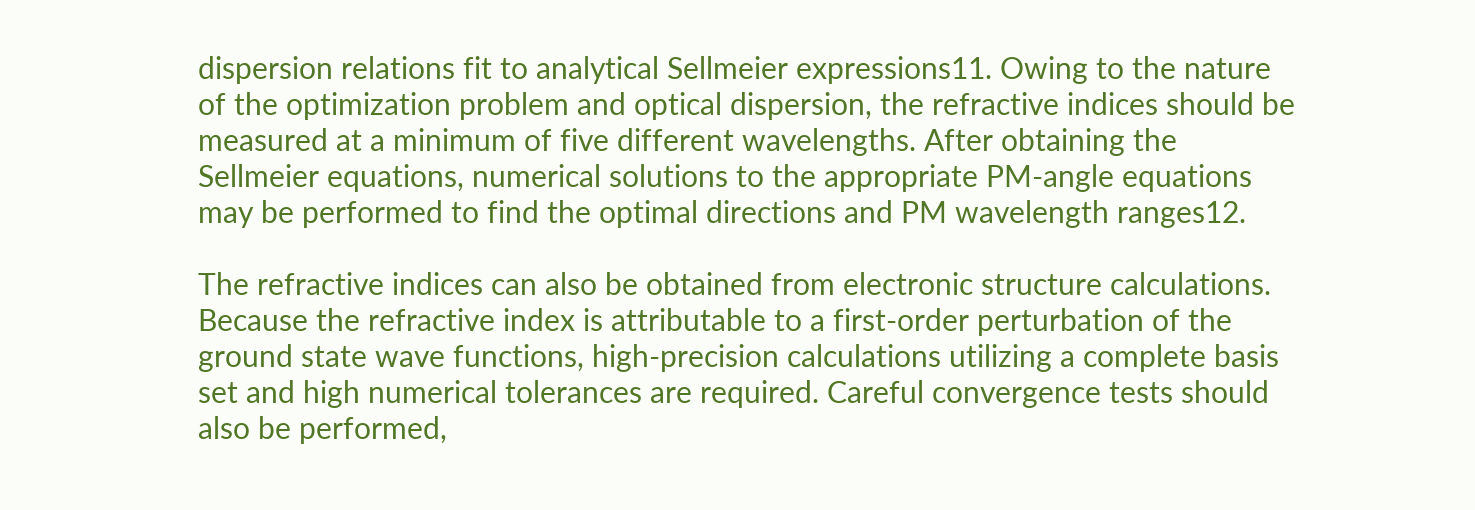dispersion relations fit to analytical Sellmeier expressions11. Owing to the nature of the optimization problem and optical dispersion, the refractive indices should be measured at a minimum of five different wavelengths. After obtaining the Sellmeier equations, numerical solutions to the appropriate PM-angle equations may be performed to find the optimal directions and PM wavelength ranges12.

The refractive indices can also be obtained from electronic structure calculations. Because the refractive index is attributable to a first-order perturbation of the ground state wave functions, high-precision calculations utilizing a complete basis set and high numerical tolerances are required. Careful convergence tests should also be performed,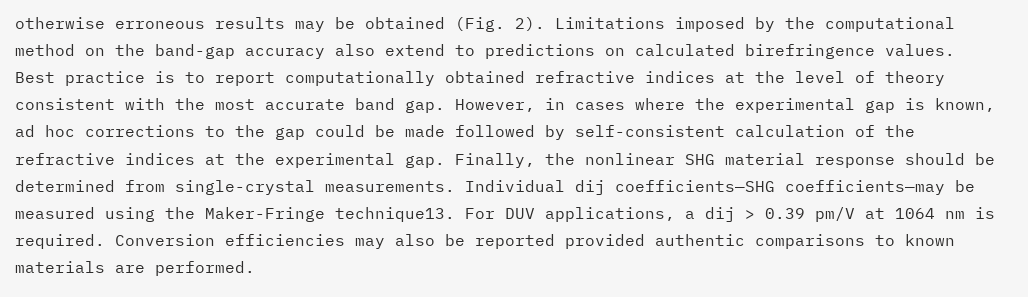otherwise erroneous results may be obtained (Fig. 2). Limitations imposed by the computational method on the band-gap accuracy also extend to predictions on calculated birefringence values. Best practice is to report computationally obtained refractive indices at the level of theory consistent with the most accurate band gap. However, in cases where the experimental gap is known, ad hoc corrections to the gap could be made followed by self-consistent calculation of the refractive indices at the experimental gap. Finally, the nonlinear SHG material response should be determined from single-crystal measurements. Individual dij coefficients—SHG coefficients—may be measured using the Maker-Fringe technique13. For DUV applications, a dij > 0.39 pm/V at 1064 nm is required. Conversion efficiencies may also be reported provided authentic comparisons to known materials are performed.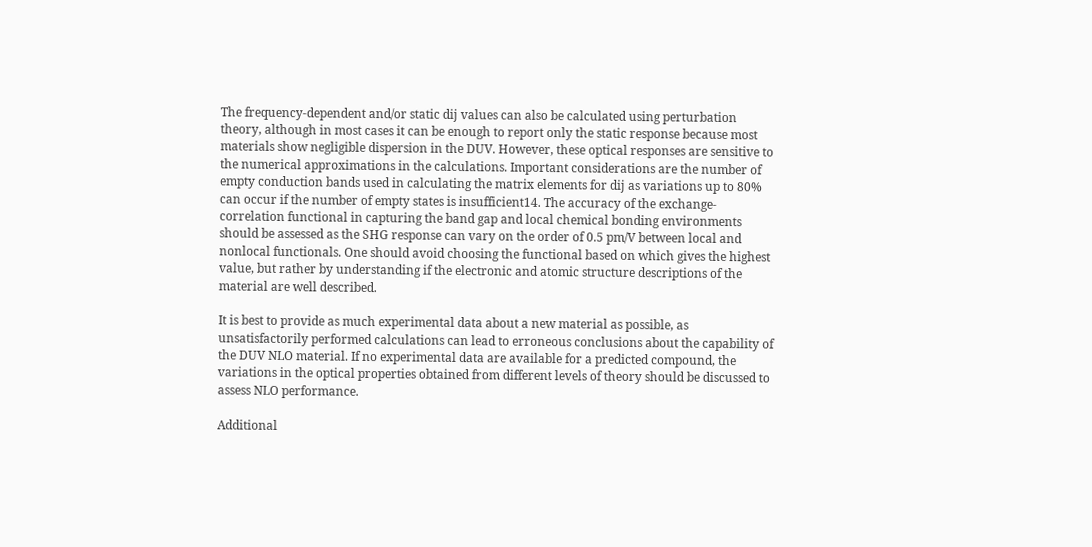The frequency-dependent and/or static dij values can also be calculated using perturbation theory, although in most cases it can be enough to report only the static response because most materials show negligible dispersion in the DUV. However, these optical responses are sensitive to the numerical approximations in the calculations. Important considerations are the number of empty conduction bands used in calculating the matrix elements for dij as variations up to 80% can occur if the number of empty states is insufficient14. The accuracy of the exchange-correlation functional in capturing the band gap and local chemical bonding environments should be assessed as the SHG response can vary on the order of 0.5 pm/V between local and nonlocal functionals. One should avoid choosing the functional based on which gives the highest value, but rather by understanding if the electronic and atomic structure descriptions of the material are well described.

It is best to provide as much experimental data about a new material as possible, as unsatisfactorily performed calculations can lead to erroneous conclusions about the capability of the DUV NLO material. If no experimental data are available for a predicted compound, the variations in the optical properties obtained from different levels of theory should be discussed to assess NLO performance.

Additional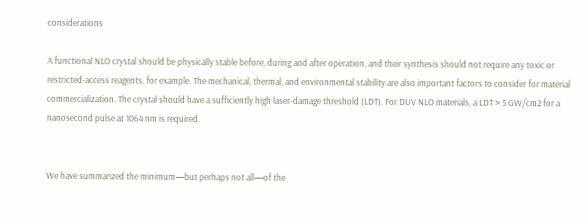considerations

A functional NLO crystal should be physically stable before, during and after operation, and their synthesis should not require any toxic or restricted-access reagents, for example. The mechanical, thermal, and environmental stability are also important factors to consider for material commercialization. The crystal should have a sufficiently high laser-damage threshold (LDT). For DUV NLO materials, a LDT > 5 GW/cm2 for a nanosecond pulse at 1064 nm is required.


We have summarized the minimum—but perhaps not all—of the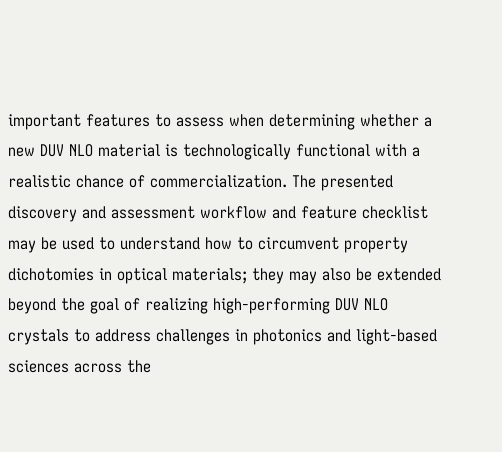important features to assess when determining whether a new DUV NLO material is technologically functional with a realistic chance of commercialization. The presented discovery and assessment workflow and feature checklist may be used to understand how to circumvent property dichotomies in optical materials; they may also be extended beyond the goal of realizing high-performing DUV NLO crystals to address challenges in photonics and light-based sciences across the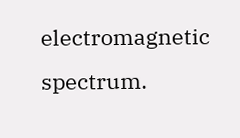electromagnetic spectrum.